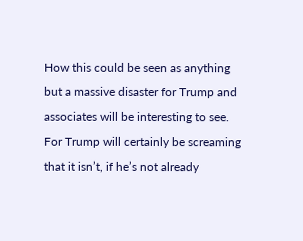How this could be seen as anything but a massive disaster for Trump and associates will be interesting to see. For Trump will certainly be screaming that it isn’t, if he’s not already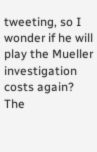tweeting, so I wonder if he will play the Mueller investigation costs again? The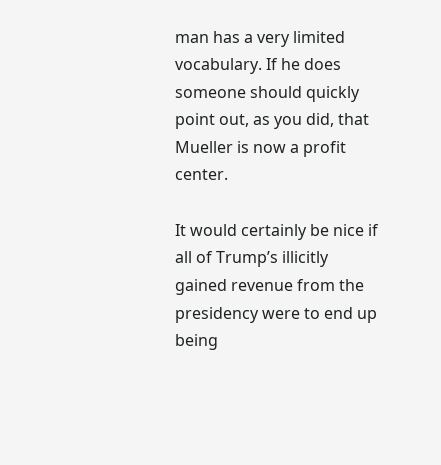man has a very limited vocabulary. If he does someone should quickly point out, as you did, that Mueller is now a profit center.

It would certainly be nice if all of Trump’s illicitly gained revenue from the presidency were to end up being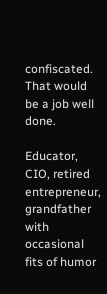confiscated. That would be a job well done.

Educator, CIO, retired entrepreneur, grandfather with occasional fits of humor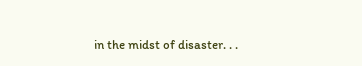in the midst of disaster. . .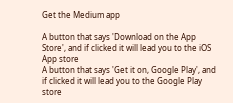Get the Medium app

A button that says 'Download on the App Store', and if clicked it will lead you to the iOS App store
A button that says 'Get it on, Google Play', and if clicked it will lead you to the Google Play store